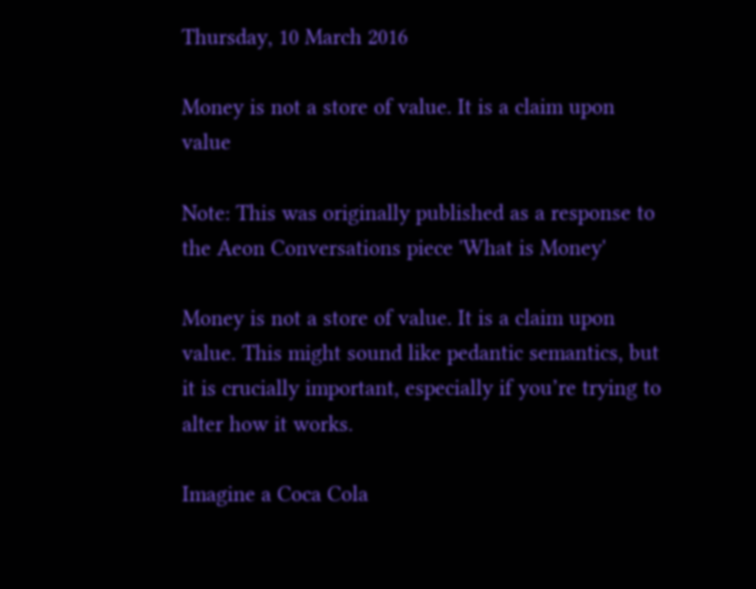Thursday, 10 March 2016

Money is not a store of value. It is a claim upon value

Note: This was originally published as a response to the Aeon Conversations piece 'What is Money'

Money is not a store of value. It is a claim upon value. This might sound like pedantic semantics, but it is crucially important, especially if you’re trying to alter how it works.

Imagine a Coca Cola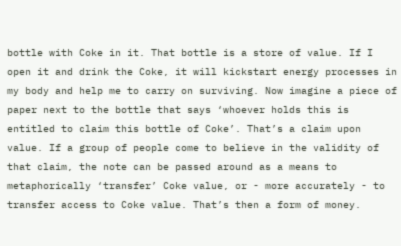bottle with Coke in it. That bottle is a store of value. If I open it and drink the Coke, it will kickstart energy processes in my body and help me to carry on surviving. Now imagine a piece of paper next to the bottle that says ‘whoever holds this is entitled to claim this bottle of Coke’. That’s a claim upon value. If a group of people come to believe in the validity of that claim, the note can be passed around as a means to metaphorically ‘transfer’ Coke value, or - more accurately - to transfer access to Coke value. That’s then a form of money.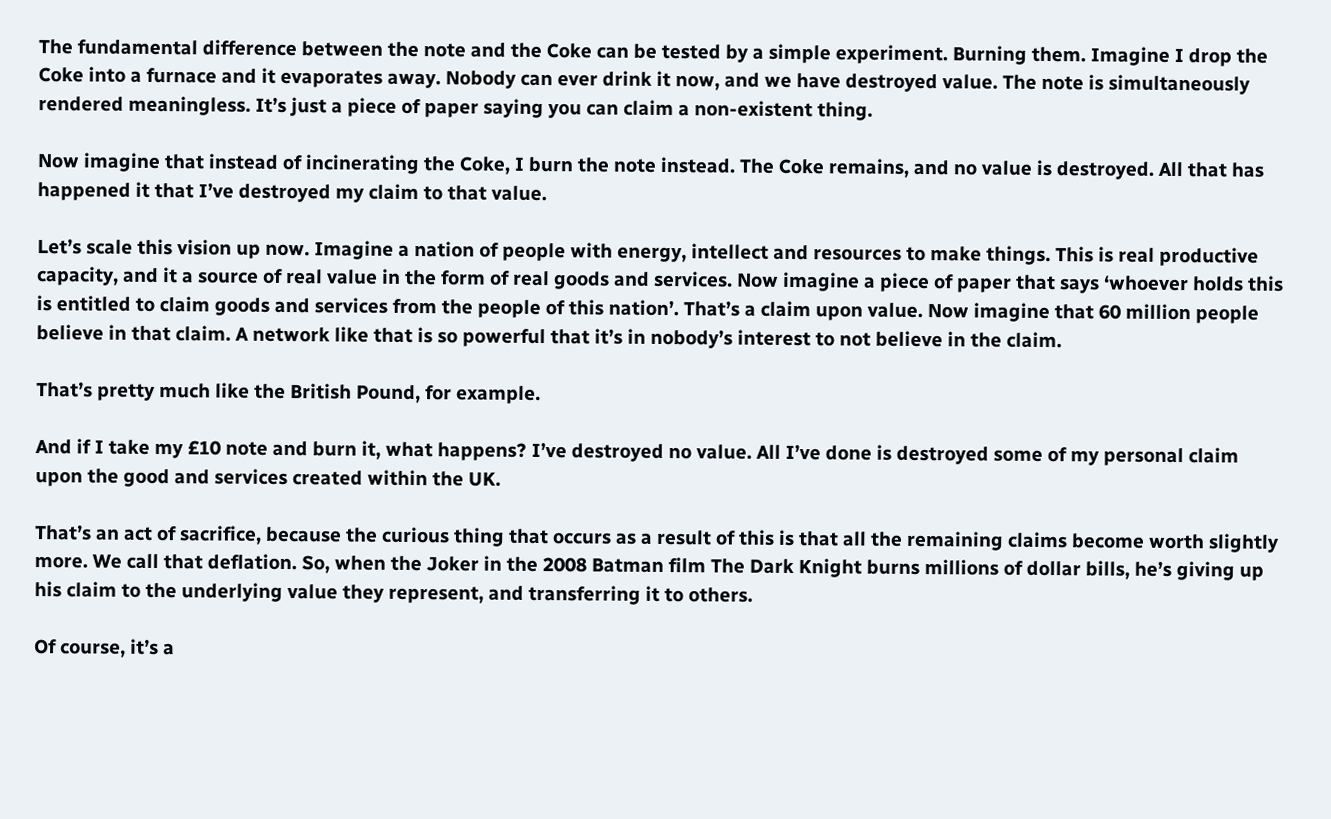The fundamental difference between the note and the Coke can be tested by a simple experiment. Burning them. Imagine I drop the Coke into a furnace and it evaporates away. Nobody can ever drink it now, and we have destroyed value. The note is simultaneously rendered meaningless. It’s just a piece of paper saying you can claim a non-existent thing.

Now imagine that instead of incinerating the Coke, I burn the note instead. The Coke remains, and no value is destroyed. All that has happened it that I’ve destroyed my claim to that value.

Let’s scale this vision up now. Imagine a nation of people with energy, intellect and resources to make things. This is real productive capacity, and it a source of real value in the form of real goods and services. Now imagine a piece of paper that says ‘whoever holds this is entitled to claim goods and services from the people of this nation’. That’s a claim upon value. Now imagine that 60 million people believe in that claim. A network like that is so powerful that it’s in nobody’s interest to not believe in the claim.

That’s pretty much like the British Pound, for example.

And if I take my £10 note and burn it, what happens? I’ve destroyed no value. All I’ve done is destroyed some of my personal claim upon the good and services created within the UK.

That’s an act of sacrifice, because the curious thing that occurs as a result of this is that all the remaining claims become worth slightly more. We call that deflation. So, when the Joker in the 2008 Batman film The Dark Knight burns millions of dollar bills, he’s giving up his claim to the underlying value they represent, and transferring it to others.

Of course, it’s a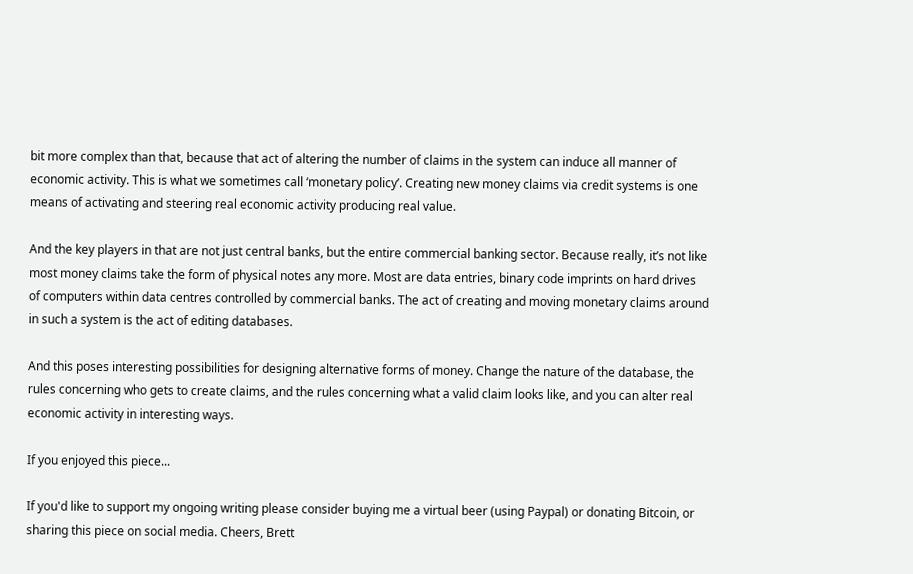bit more complex than that, because that act of altering the number of claims in the system can induce all manner of economic activity. This is what we sometimes call ‘monetary policy’. Creating new money claims via credit systems is one means of activating and steering real economic activity producing real value.

And the key players in that are not just central banks, but the entire commercial banking sector. Because really, it’s not like most money claims take the form of physical notes any more. Most are data entries, binary code imprints on hard drives of computers within data centres controlled by commercial banks. The act of creating and moving monetary claims around in such a system is the act of editing databases.

And this poses interesting possibilities for designing alternative forms of money. Change the nature of the database, the rules concerning who gets to create claims, and the rules concerning what a valid claim looks like, and you can alter real economic activity in interesting ways.

If you enjoyed this piece...

If you'd like to support my ongoing writing please consider buying me a virtual beer (using Paypal) or donating Bitcoin, or sharing this piece on social media. Cheers, Brett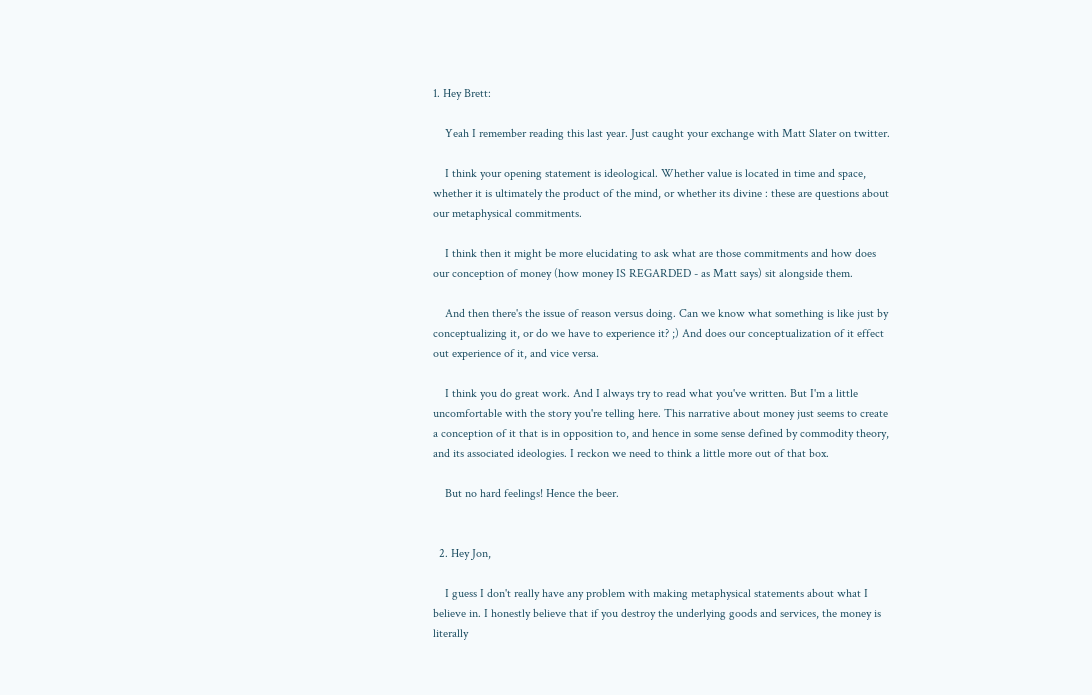1. Hey Brett:

    Yeah I remember reading this last year. Just caught your exchange with Matt Slater on twitter.

    I think your opening statement is ideological. Whether value is located in time and space, whether it is ultimately the product of the mind, or whether its divine : these are questions about our metaphysical commitments.

    I think then it might be more elucidating to ask what are those commitments and how does our conception of money (how money IS REGARDED - as Matt says) sit alongside them.

    And then there's the issue of reason versus doing. Can we know what something is like just by conceptualizing it, or do we have to experience it? ;) And does our conceptualization of it effect out experience of it, and vice versa.

    I think you do great work. And I always try to read what you've written. But I'm a little uncomfortable with the story you're telling here. This narrative about money just seems to create a conception of it that is in opposition to, and hence in some sense defined by commodity theory, and its associated ideologies. I reckon we need to think a little more out of that box.

    But no hard feelings! Hence the beer.


  2. Hey Jon,

    I guess I don't really have any problem with making metaphysical statements about what I believe in. I honestly believe that if you destroy the underlying goods and services, the money is literally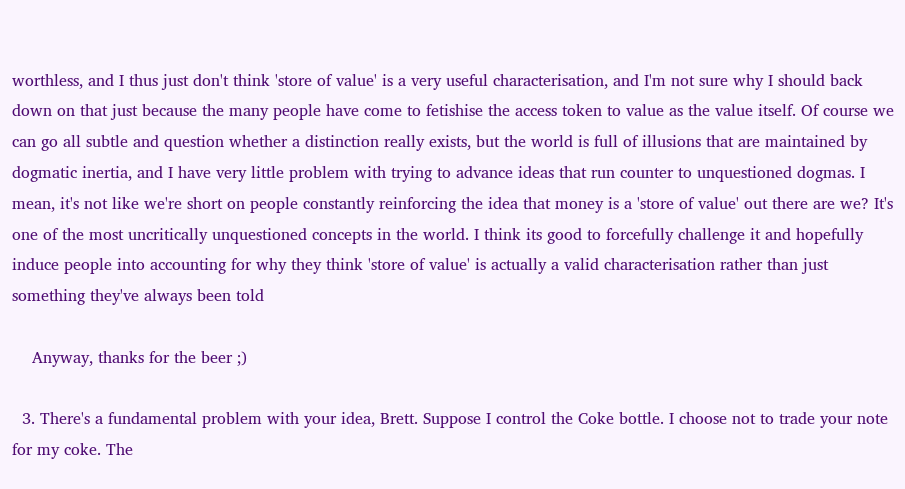worthless, and I thus just don't think 'store of value' is a very useful characterisation, and I'm not sure why I should back down on that just because the many people have come to fetishise the access token to value as the value itself. Of course we can go all subtle and question whether a distinction really exists, but the world is full of illusions that are maintained by dogmatic inertia, and I have very little problem with trying to advance ideas that run counter to unquestioned dogmas. I mean, it's not like we're short on people constantly reinforcing the idea that money is a 'store of value' out there are we? It's one of the most uncritically unquestioned concepts in the world. I think its good to forcefully challenge it and hopefully induce people into accounting for why they think 'store of value' is actually a valid characterisation rather than just something they've always been told

    Anyway, thanks for the beer ;)

  3. There's a fundamental problem with your idea, Brett. Suppose I control the Coke bottle. I choose not to trade your note for my coke. The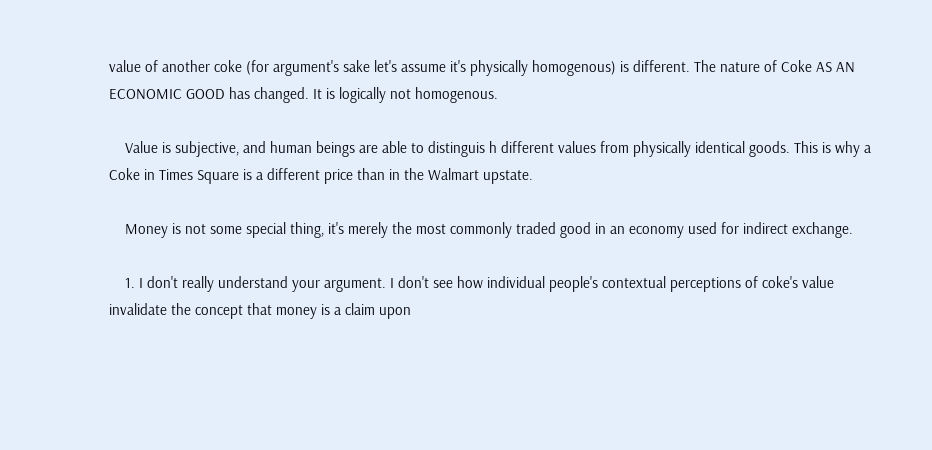value of another coke (for argument's sake let's assume it's physically homogenous) is different. The nature of Coke AS AN ECONOMIC GOOD has changed. It is logically not homogenous.

    Value is subjective, and human beings are able to distinguis h different values from physically identical goods. This is why a Coke in Times Square is a different price than in the Walmart upstate.

    Money is not some special thing, it's merely the most commonly traded good in an economy used for indirect exchange.

    1. I don't really understand your argument. I don't see how individual people's contextual perceptions of coke's value invalidate the concept that money is a claim upon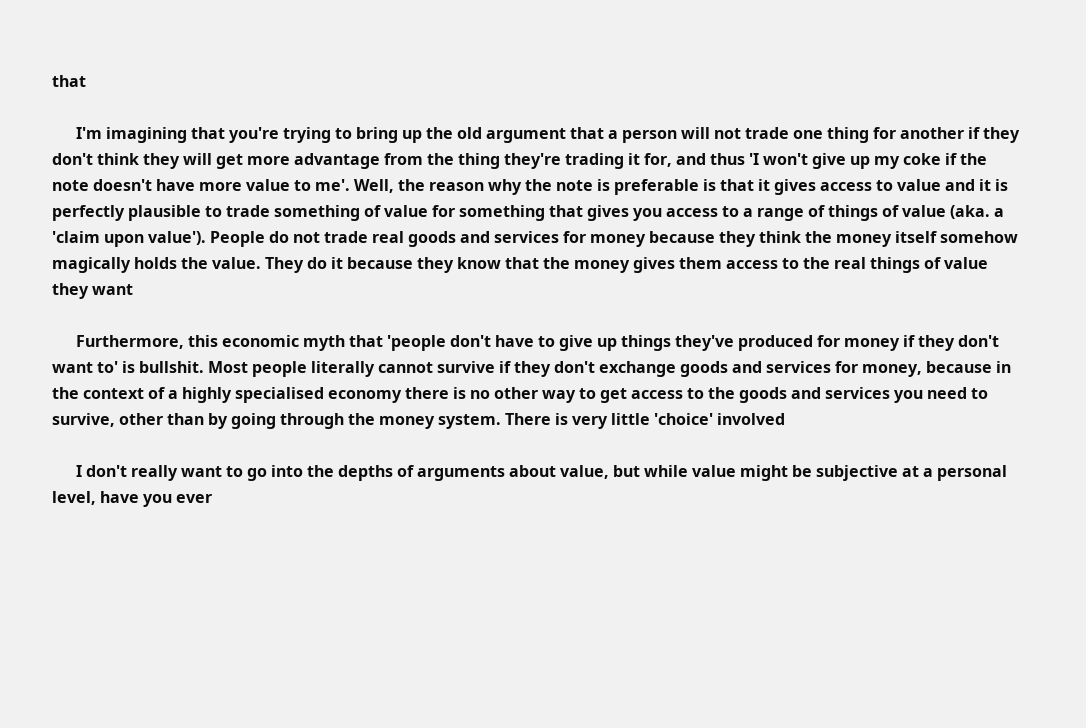that

      I'm imagining that you're trying to bring up the old argument that a person will not trade one thing for another if they don't think they will get more advantage from the thing they're trading it for, and thus 'I won't give up my coke if the note doesn't have more value to me'. Well, the reason why the note is preferable is that it gives access to value and it is perfectly plausible to trade something of value for something that gives you access to a range of things of value (aka. a 'claim upon value'). People do not trade real goods and services for money because they think the money itself somehow magically holds the value. They do it because they know that the money gives them access to the real things of value they want

      Furthermore, this economic myth that 'people don't have to give up things they've produced for money if they don't want to' is bullshit. Most people literally cannot survive if they don't exchange goods and services for money, because in the context of a highly specialised economy there is no other way to get access to the goods and services you need to survive, other than by going through the money system. There is very little 'choice' involved

      I don't really want to go into the depths of arguments about value, but while value might be subjective at a personal level, have you ever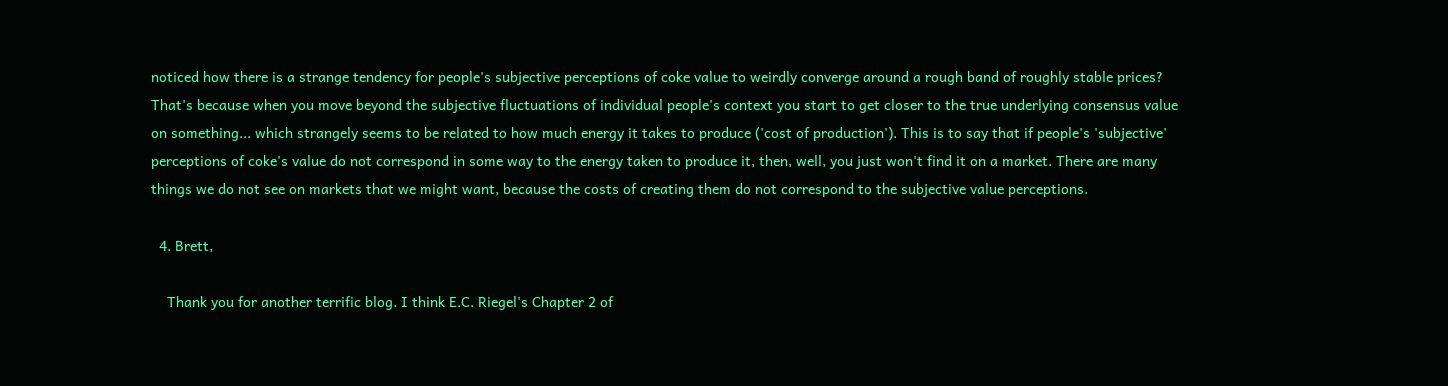noticed how there is a strange tendency for people's subjective perceptions of coke value to weirdly converge around a rough band of roughly stable prices? That's because when you move beyond the subjective fluctuations of individual people's context you start to get closer to the true underlying consensus value on something... which strangely seems to be related to how much energy it takes to produce ('cost of production'). This is to say that if people's 'subjective' perceptions of coke's value do not correspond in some way to the energy taken to produce it, then, well, you just won't find it on a market. There are many things we do not see on markets that we might want, because the costs of creating them do not correspond to the subjective value perceptions.

  4. Brett,

    Thank you for another terrific blog. I think E.C. Riegel's Chapter 2 of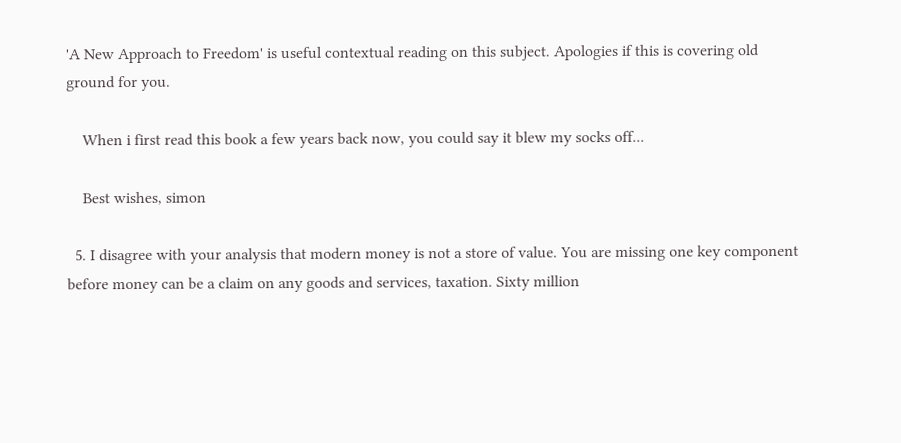'A New Approach to Freedom' is useful contextual reading on this subject. Apologies if this is covering old ground for you.

    When i first read this book a few years back now, you could say it blew my socks off...

    Best wishes, simon

  5. I disagree with your analysis that modern money is not a store of value. You are missing one key component before money can be a claim on any goods and services, taxation. Sixty million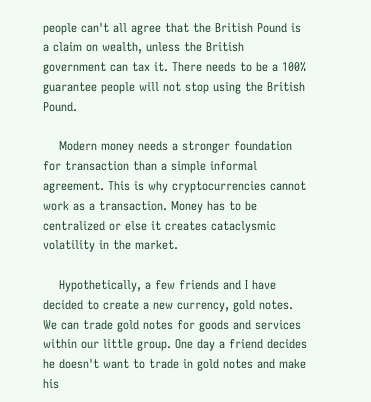people can't all agree that the British Pound is a claim on wealth, unless the British government can tax it. There needs to be a 100% guarantee people will not stop using the British Pound.

    Modern money needs a stronger foundation for transaction than a simple informal agreement. This is why cryptocurrencies cannot work as a transaction. Money has to be centralized or else it creates cataclysmic volatility in the market.

    Hypothetically, a few friends and I have decided to create a new currency, gold notes. We can trade gold notes for goods and services within our little group. One day a friend decides he doesn't want to trade in gold notes and make his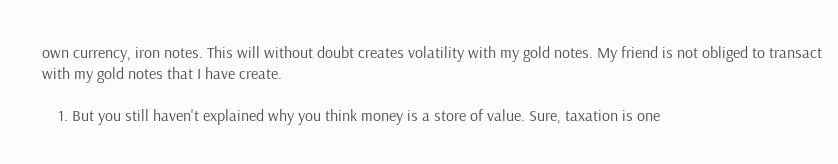own currency, iron notes. This will without doubt creates volatility with my gold notes. My friend is not obliged to transact with my gold notes that I have create.

    1. But you still haven't explained why you think money is a store of value. Sure, taxation is one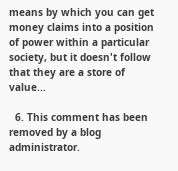means by which you can get money claims into a position of power within a particular society, but it doesn't follow that they are a store of value...

  6. This comment has been removed by a blog administrator.